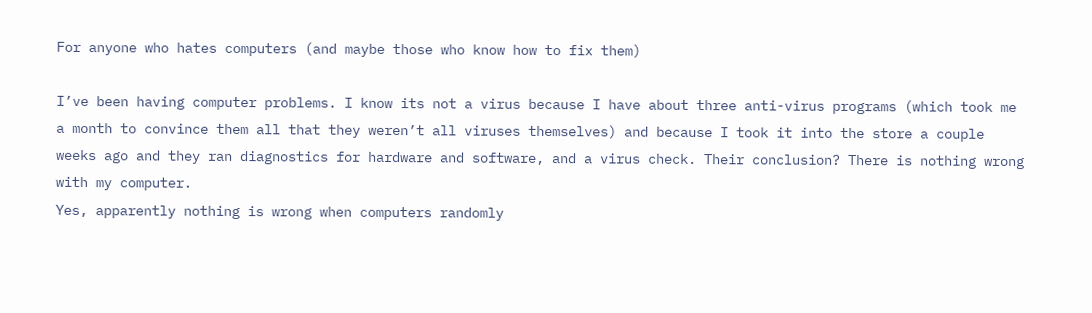For anyone who hates computers (and maybe those who know how to fix them)

I’ve been having computer problems. I know its not a virus because I have about three anti-virus programs (which took me a month to convince them all that they weren’t all viruses themselves) and because I took it into the store a couple weeks ago and they ran diagnostics for hardware and software, and a virus check. Their conclusion? There is nothing wrong with my computer.
Yes, apparently nothing is wrong when computers randomly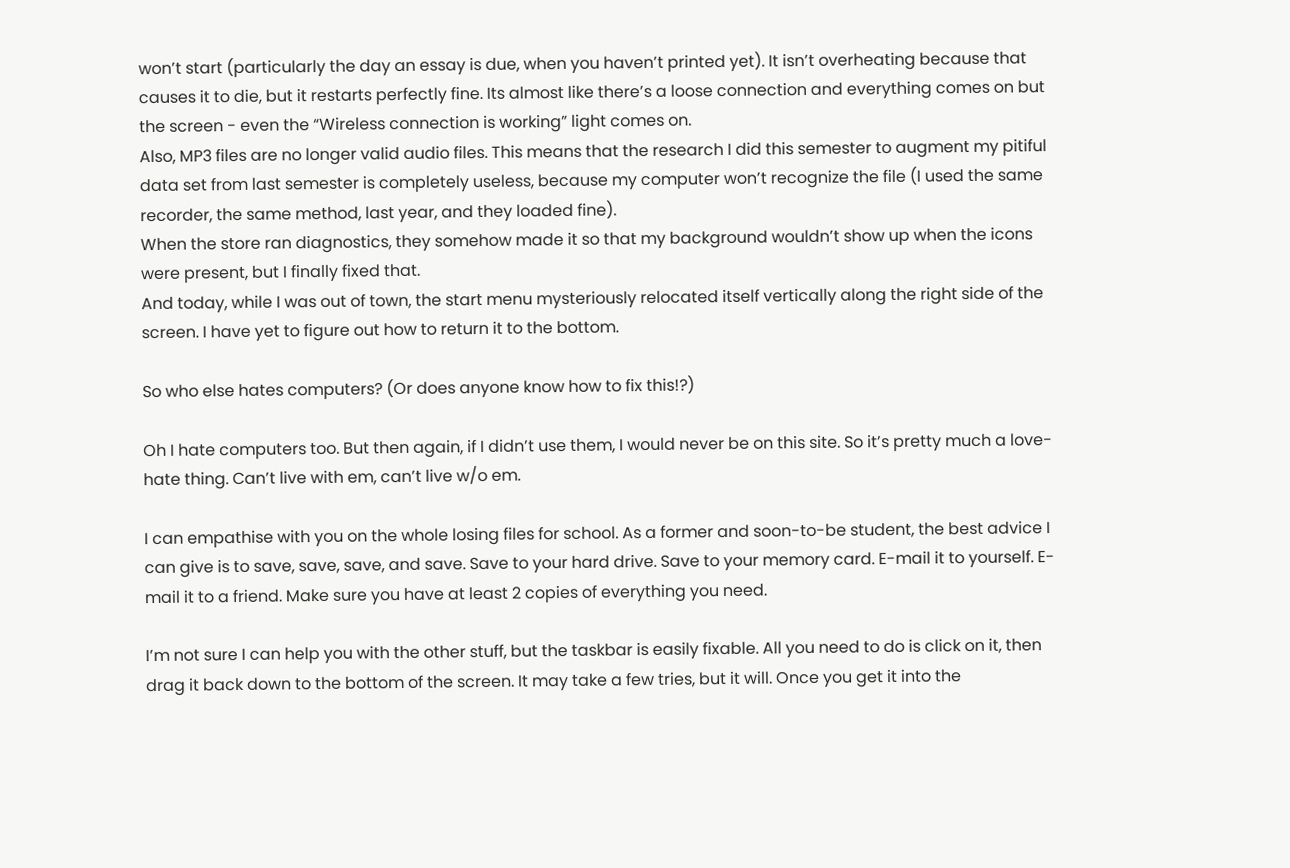won’t start (particularly the day an essay is due, when you haven’t printed yet). It isn’t overheating because that causes it to die, but it restarts perfectly fine. Its almost like there’s a loose connection and everything comes on but the screen - even the “Wireless connection is working” light comes on.
Also, MP3 files are no longer valid audio files. This means that the research I did this semester to augment my pitiful data set from last semester is completely useless, because my computer won’t recognize the file (I used the same recorder, the same method, last year, and they loaded fine).
When the store ran diagnostics, they somehow made it so that my background wouldn’t show up when the icons were present, but I finally fixed that.
And today, while I was out of town, the start menu mysteriously relocated itself vertically along the right side of the screen. I have yet to figure out how to return it to the bottom.

So who else hates computers? (Or does anyone know how to fix this!?)

Oh I hate computers too. But then again, if I didn’t use them, I would never be on this site. So it’s pretty much a love-hate thing. Can’t live with em, can’t live w/o em.

I can empathise with you on the whole losing files for school. As a former and soon-to-be student, the best advice I can give is to save, save, save, and save. Save to your hard drive. Save to your memory card. E-mail it to yourself. E-mail it to a friend. Make sure you have at least 2 copies of everything you need.

I’m not sure I can help you with the other stuff, but the taskbar is easily fixable. All you need to do is click on it, then drag it back down to the bottom of the screen. It may take a few tries, but it will. Once you get it into the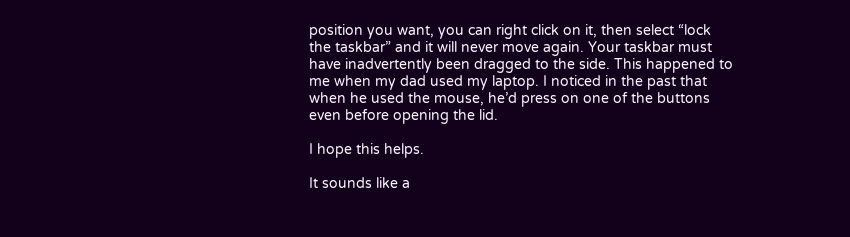position you want, you can right click on it, then select “lock the taskbar” and it will never move again. Your taskbar must have inadvertently been dragged to the side. This happened to me when my dad used my laptop. I noticed in the past that when he used the mouse, he’d press on one of the buttons even before opening the lid.

I hope this helps.

It sounds like a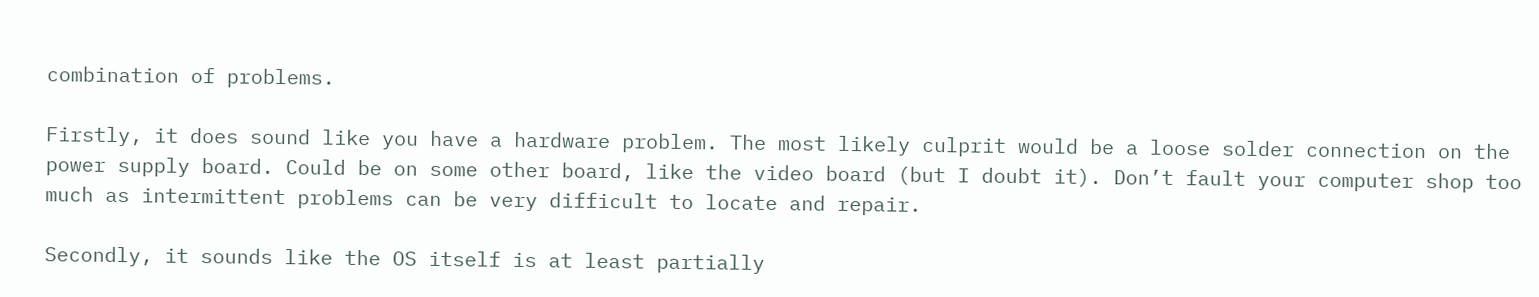combination of problems.

Firstly, it does sound like you have a hardware problem. The most likely culprit would be a loose solder connection on the power supply board. Could be on some other board, like the video board (but I doubt it). Don’t fault your computer shop too much as intermittent problems can be very difficult to locate and repair.

Secondly, it sounds like the OS itself is at least partially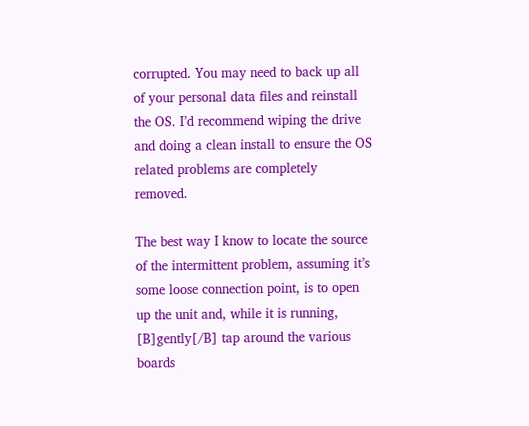corrupted. You may need to back up all of your personal data files and reinstall the OS. I’d recommend wiping the drive and doing a clean install to ensure the OS related problems are completely removed.

The best way I know to locate the source of the intermittent problem, assuming it’s some loose connection point, is to open up the unit and, while it is running, [B]gently[/B] tap around the various boards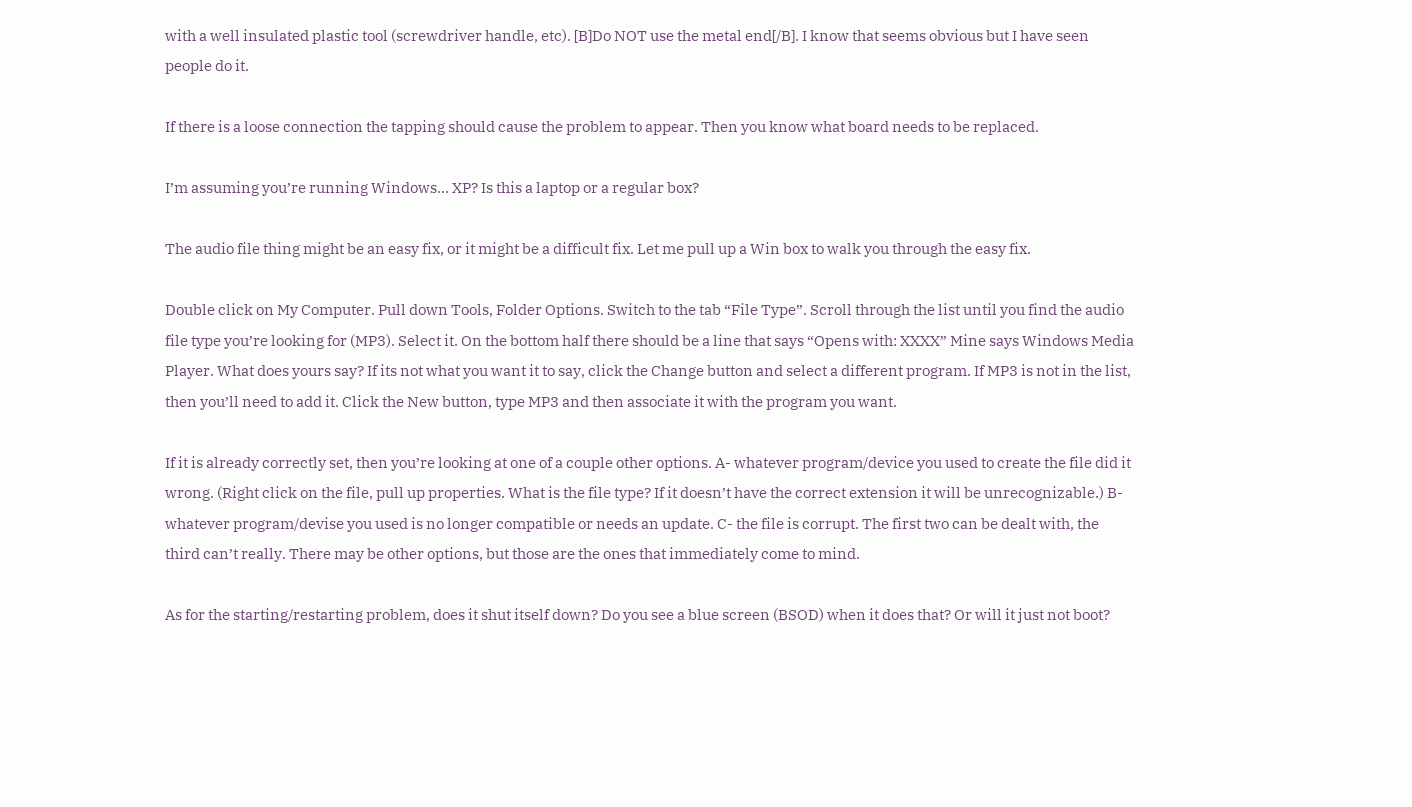with a well insulated plastic tool (screwdriver handle, etc). [B]Do NOT use the metal end[/B]. I know that seems obvious but I have seen people do it.

If there is a loose connection the tapping should cause the problem to appear. Then you know what board needs to be replaced.

I’m assuming you’re running Windows… XP? Is this a laptop or a regular box?

The audio file thing might be an easy fix, or it might be a difficult fix. Let me pull up a Win box to walk you through the easy fix.

Double click on My Computer. Pull down Tools, Folder Options. Switch to the tab “File Type”. Scroll through the list until you find the audio file type you’re looking for (MP3). Select it. On the bottom half there should be a line that says “Opens with: XXXX” Mine says Windows Media Player. What does yours say? If its not what you want it to say, click the Change button and select a different program. If MP3 is not in the list, then you’ll need to add it. Click the New button, type MP3 and then associate it with the program you want.

If it is already correctly set, then you’re looking at one of a couple other options. A- whatever program/device you used to create the file did it wrong. (Right click on the file, pull up properties. What is the file type? If it doesn’t have the correct extension it will be unrecognizable.) B- whatever program/devise you used is no longer compatible or needs an update. C- the file is corrupt. The first two can be dealt with, the third can’t really. There may be other options, but those are the ones that immediately come to mind.

As for the starting/restarting problem, does it shut itself down? Do you see a blue screen (BSOD) when it does that? Or will it just not boot?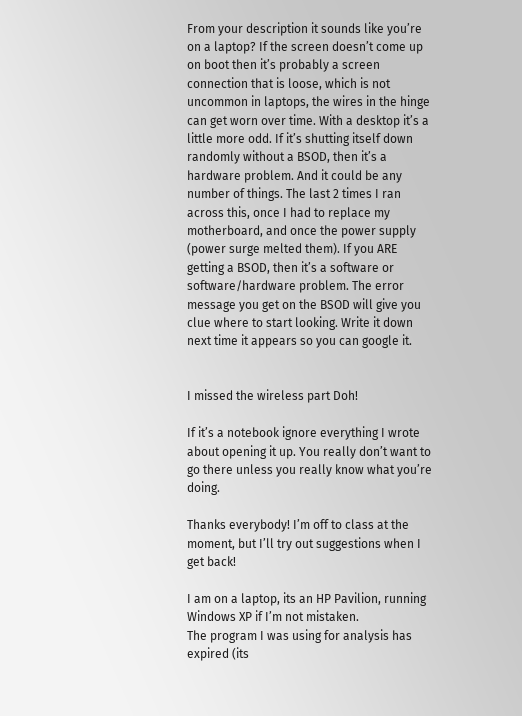From your description it sounds like you’re on a laptop? If the screen doesn’t come up on boot then it’s probably a screen connection that is loose, which is not uncommon in laptops, the wires in the hinge can get worn over time. With a desktop it’s a little more odd. If it’s shutting itself down randomly without a BSOD, then it’s a hardware problem. And it could be any number of things. The last 2 times I ran across this, once I had to replace my motherboard, and once the power supply (power surge melted them). If you ARE getting a BSOD, then it’s a software or software/hardware problem. The error message you get on the BSOD will give you clue where to start looking. Write it down next time it appears so you can google it.


I missed the wireless part Doh!

If it’s a notebook ignore everything I wrote about opening it up. You really don’t want to go there unless you really know what you’re doing.

Thanks everybody! I’m off to class at the moment, but I’ll try out suggestions when I get back!

I am on a laptop, its an HP Pavilion, running Windows XP if I’m not mistaken.
The program I was using for analysis has expired (its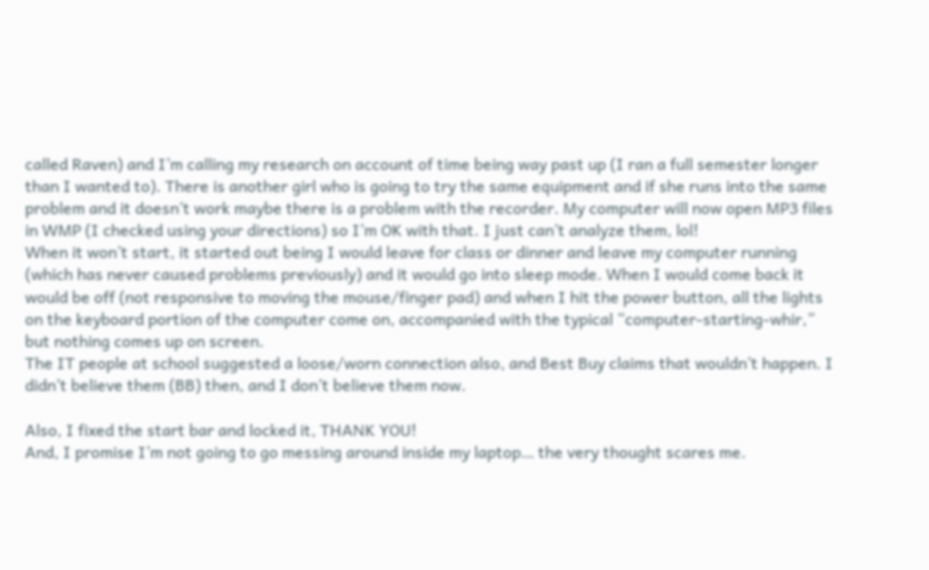called Raven) and I’m calling my research on account of time being way past up (I ran a full semester longer than I wanted to). There is another girl who is going to try the same equipment and if she runs into the same problem and it doesn’t work maybe there is a problem with the recorder. My computer will now open MP3 files in WMP (I checked using your directions) so I’m OK with that. I just can’t analyze them, lol!
When it won’t start, it started out being I would leave for class or dinner and leave my computer running (which has never caused problems previously) and it would go into sleep mode. When I would come back it would be off (not responsive to moving the mouse/finger pad) and when I hit the power button, all the lights on the keyboard portion of the computer come on, accompanied with the typical “computer-starting-whir,” but nothing comes up on screen.
The IT people at school suggested a loose/worn connection also, and Best Buy claims that wouldn’t happen. I didn’t believe them (BB) then, and I don’t believe them now.

Also, I fixed the start bar and locked it, THANK YOU!
And, I promise I’m not going to go messing around inside my laptop… the very thought scares me.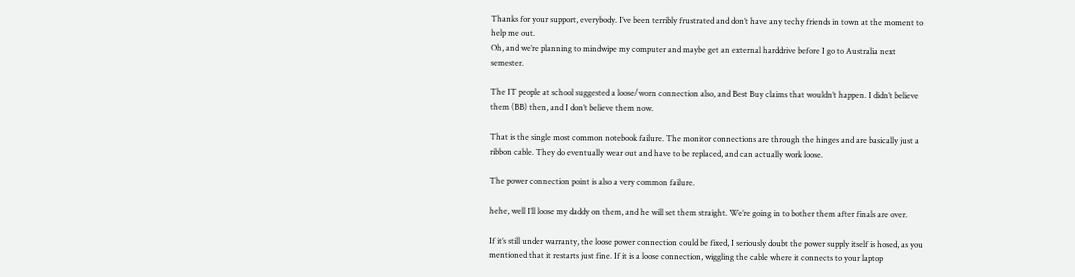Thanks for your support, everybody. I’ve been terribly frustrated and don’t have any techy friends in town at the moment to help me out.
Oh, and we’re planning to mindwipe my computer and maybe get an external harddrive before I go to Australia next semester.

The IT people at school suggested a loose/worn connection also, and Best Buy claims that wouldn’t happen. I didn’t believe them (BB) then, and I don’t believe them now.

That is the single most common notebook failure. The monitor connections are through the hinges and are basically just a ribbon cable. They do eventually wear out and have to be replaced, and can actually work loose.

The power connection point is also a very common failure.

hehe, well I’ll loose my daddy on them, and he will set them straight. We’re going in to bother them after finals are over.

If it’s still under warranty, the loose power connection could be fixed, I seriously doubt the power supply itself is hosed, as you mentioned that it restarts just fine. If it is a loose connection, wiggling the cable where it connects to your laptop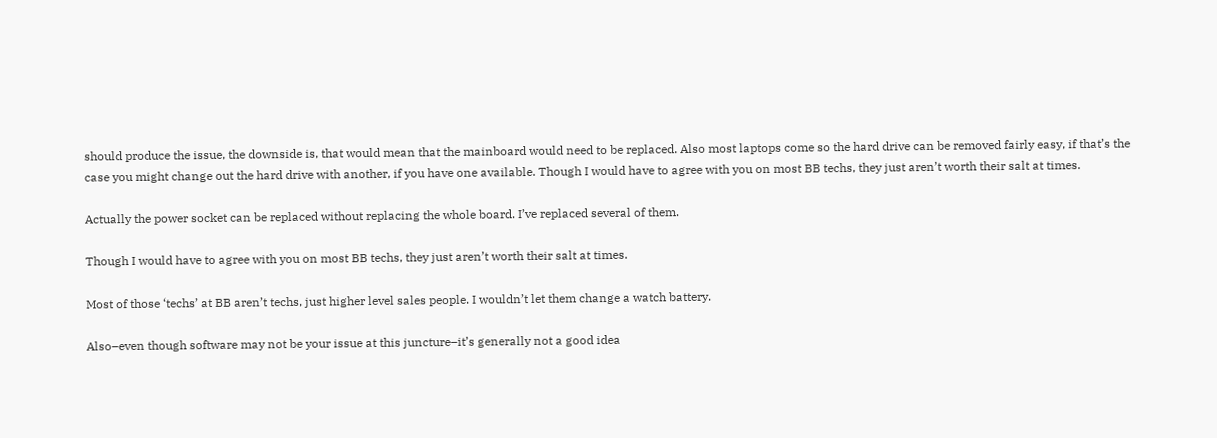should produce the issue, the downside is, that would mean that the mainboard would need to be replaced. Also most laptops come so the hard drive can be removed fairly easy, if that’s the case you might change out the hard drive with another, if you have one available. Though I would have to agree with you on most BB techs, they just aren’t worth their salt at times.

Actually the power socket can be replaced without replacing the whole board. I’ve replaced several of them.

Though I would have to agree with you on most BB techs, they just aren’t worth their salt at times.

Most of those ‘techs’ at BB aren’t techs, just higher level sales people. I wouldn’t let them change a watch battery.

Also–even though software may not be your issue at this juncture–it’s generally not a good idea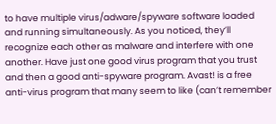to have multiple virus/adware/spyware software loaded and running simultaneously. As you noticed, they’ll recognize each other as malware and interfere with one another. Have just one good virus program that you trust and then a good anti-spyware program. Avast! is a free anti-virus program that many seem to like (can’t remember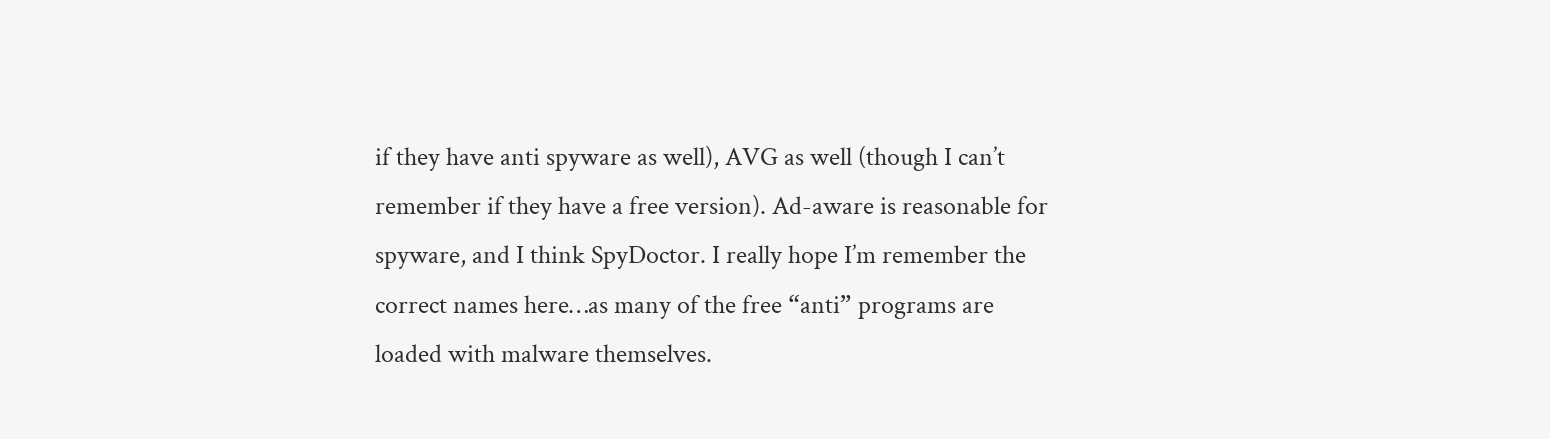if they have anti spyware as well), AVG as well (though I can’t remember if they have a free version). Ad-aware is reasonable for spyware, and I think SpyDoctor. I really hope I’m remember the correct names here…as many of the free “anti” programs are loaded with malware themselves.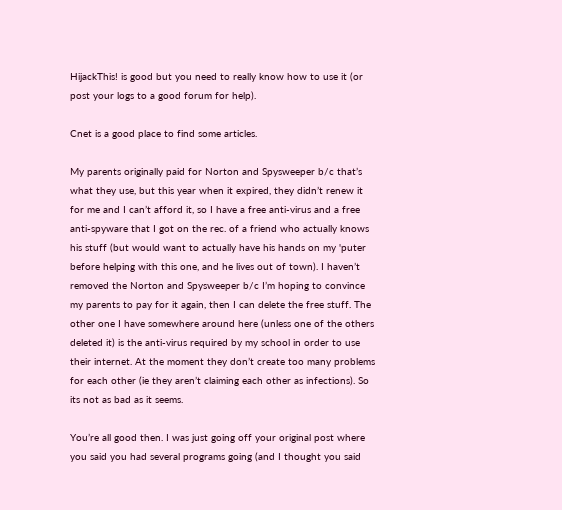HijackThis! is good but you need to really know how to use it (or post your logs to a good forum for help).

Cnet is a good place to find some articles.

My parents originally paid for Norton and Spysweeper b/c that’s what they use, but this year when it expired, they didn’t renew it for me and I can’t afford it, so I have a free anti-virus and a free anti-spyware that I got on the rec. of a friend who actually knows his stuff (but would want to actually have his hands on my 'puter before helping with this one, and he lives out of town). I haven’t removed the Norton and Spysweeper b/c I’m hoping to convince my parents to pay for it again, then I can delete the free stuff. The other one I have somewhere around here (unless one of the others deleted it) is the anti-virus required by my school in order to use their internet. At the moment they don’t create too many problems for each other (ie they aren’t claiming each other as infections). So its not as bad as it seems.

You’re all good then. I was just going off your original post where you said you had several programs going (and I thought you said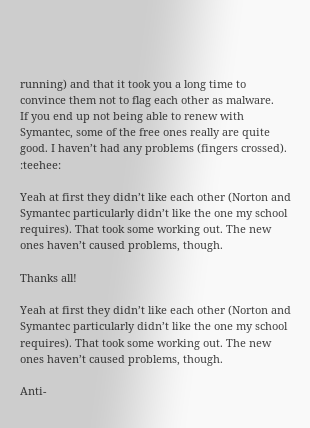running) and that it took you a long time to convince them not to flag each other as malware.
If you end up not being able to renew with Symantec, some of the free ones really are quite good. I haven’t had any problems (fingers crossed). :teehee:

Yeah at first they didn’t like each other (Norton and Symantec particularly didn’t like the one my school requires). That took some working out. The new ones haven’t caused problems, though.

Thanks all!

Yeah at first they didn’t like each other (Norton and Symantec particularly didn’t like the one my school requires). That took some working out. The new ones haven’t caused problems, though.

Anti-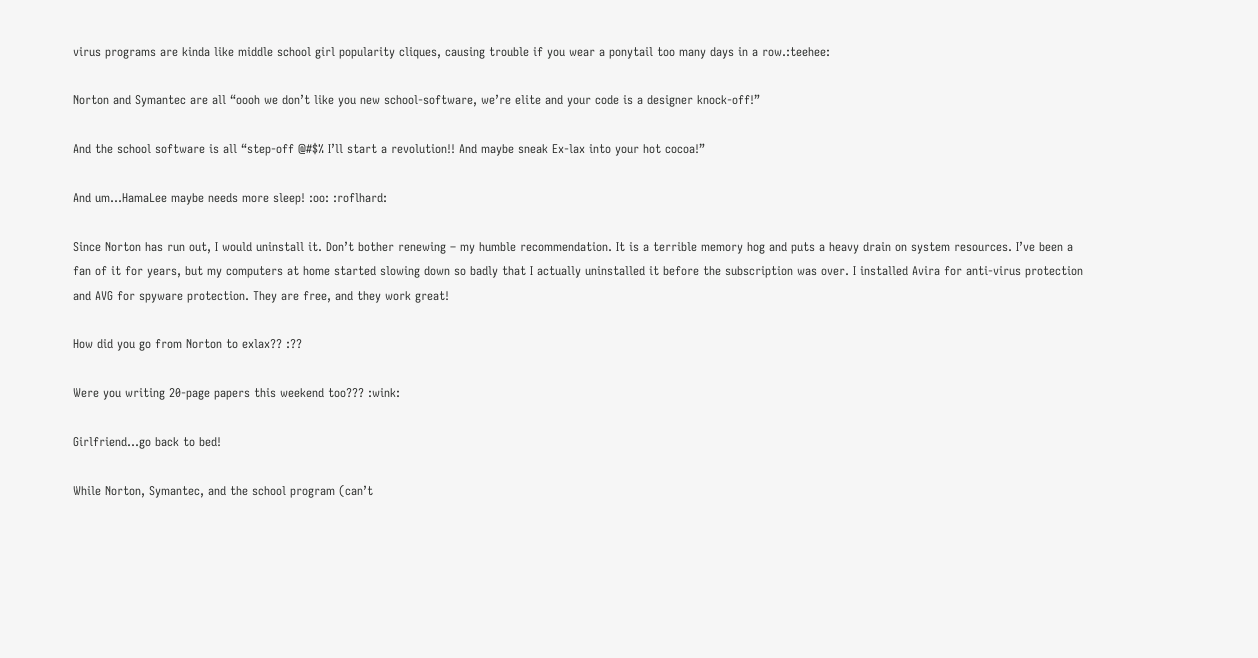virus programs are kinda like middle school girl popularity cliques, causing trouble if you wear a ponytail too many days in a row.:teehee:

Norton and Symantec are all “oooh we don’t like you new school-software, we’re elite and your code is a designer knock-off!”

And the school software is all “step-off @#$% I’ll start a revolution!! And maybe sneak Ex-lax into your hot cocoa!”

And um…HamaLee maybe needs more sleep! :oo: :roflhard:

Since Norton has run out, I would uninstall it. Don’t bother renewing – my humble recommendation. It is a terrible memory hog and puts a heavy drain on system resources. I’ve been a fan of it for years, but my computers at home started slowing down so badly that I actually uninstalled it before the subscription was over. I installed Avira for anti-virus protection and AVG for spyware protection. They are free, and they work great!

How did you go from Norton to exlax?? :??

Were you writing 20-page papers this weekend too??? :wink:

Girlfriend…go back to bed!

While Norton, Symantec, and the school program (can’t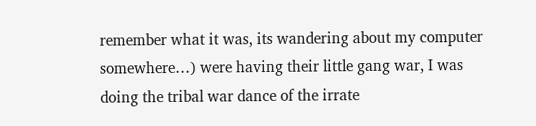remember what it was, its wandering about my computer somewhere…) were having their little gang war, I was doing the tribal war dance of the irrate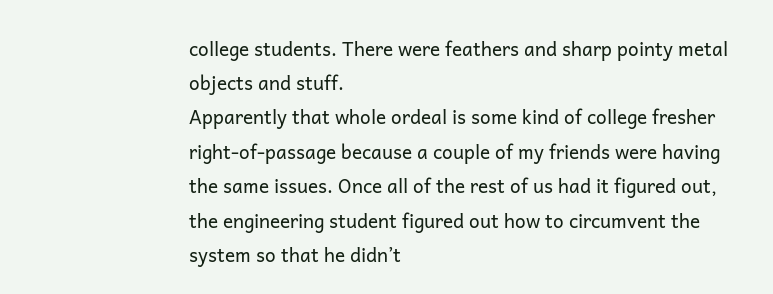college students. There were feathers and sharp pointy metal objects and stuff.
Apparently that whole ordeal is some kind of college fresher right-of-passage because a couple of my friends were having the same issues. Once all of the rest of us had it figured out, the engineering student figured out how to circumvent the system so that he didn’t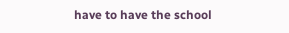have to have the school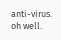anti-virus. oh well.